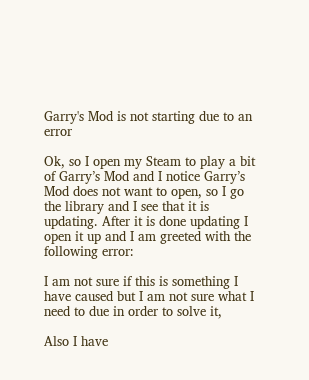Garry's Mod is not starting due to an error

Ok, so I open my Steam to play a bit of Garry’s Mod and I notice Garry’s Mod does not want to open, so I go the library and I see that it is updating. After it is done updating I open it up and I am greeted with the following error:

I am not sure if this is something I have caused but I am not sure what I need to due in order to solve it,

Also I have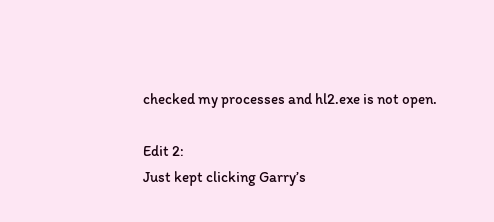checked my processes and hl2.exe is not open.

Edit 2:
Just kept clicking Garry’s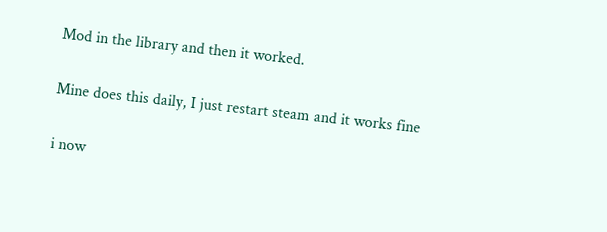Mod in the library and then it worked.

Mine does this daily, I just restart steam and it works fine

i now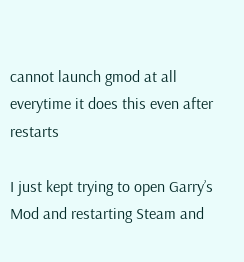cannot launch gmod at all everytime it does this even after restarts

I just kept trying to open Garry’s Mod and restarting Steam and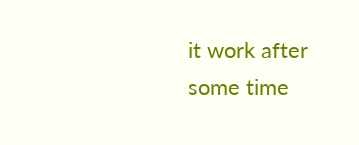it work after some time